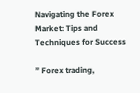Navigating the Forex Market: Tips and Techniques for Success

” Forex trading,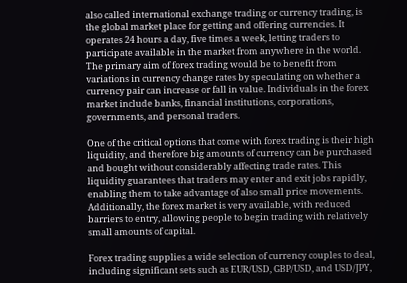also called international exchange trading or currency trading, is the global market place for getting and offering currencies. It operates 24 hours a day, five times a week, letting traders to participate available in the market from anywhere in the world. The primary aim of forex trading would be to benefit from variations in currency change rates by speculating on whether a currency pair can increase or fall in value. Individuals in the forex market include banks, financial institutions, corporations, governments, and personal traders.

One of the critical options that come with forex trading is their high liquidity, and therefore big amounts of currency can be purchased and bought without considerably affecting trade rates. This liquidity guarantees that traders may enter and exit jobs rapidly, enabling them to take advantage of also small price movements. Additionally, the forex market is very available, with reduced barriers to entry, allowing people to begin trading with relatively small amounts of capital.

Forex trading supplies a wide selection of currency couples to deal, including significant sets such as EUR/USD, GBP/USD, and USD/JPY,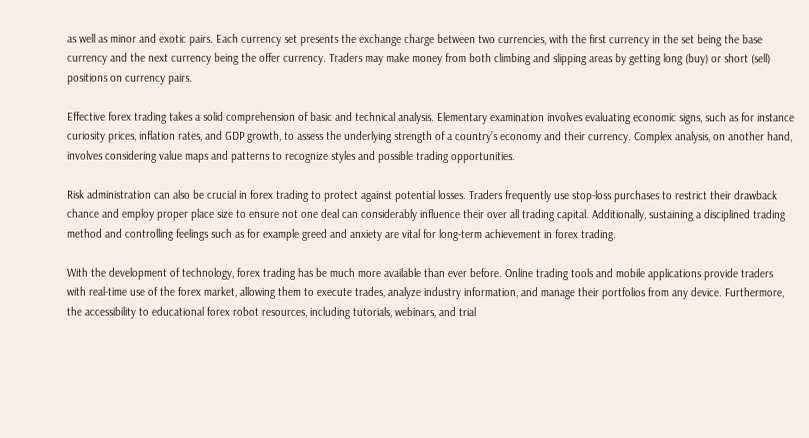as well as minor and exotic pairs. Each currency set presents the exchange charge between two currencies, with the first currency in the set being the base currency and the next currency being the offer currency. Traders may make money from both climbing and slipping areas by getting long (buy) or short (sell) positions on currency pairs.

Effective forex trading takes a solid comprehension of basic and technical analysis. Elementary examination involves evaluating economic signs, such as for instance curiosity prices, inflation rates, and GDP growth, to assess the underlying strength of a country’s economy and their currency. Complex analysis, on another hand, involves considering value maps and patterns to recognize styles and possible trading opportunities.

Risk administration can also be crucial in forex trading to protect against potential losses. Traders frequently use stop-loss purchases to restrict their drawback chance and employ proper place size to ensure not one deal can considerably influence their over all trading capital. Additionally, sustaining a disciplined trading method and controlling feelings such as for example greed and anxiety are vital for long-term achievement in forex trading.

With the development of technology, forex trading has be much more available than ever before. Online trading tools and mobile applications provide traders with real-time use of the forex market, allowing them to execute trades, analyze industry information, and manage their portfolios from any device. Furthermore, the accessibility to educational forex robot resources, including tutorials, webinars, and trial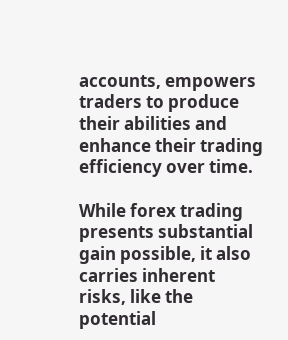accounts, empowers traders to produce their abilities and enhance their trading efficiency over time.

While forex trading presents substantial gain possible, it also carries inherent risks, like the potential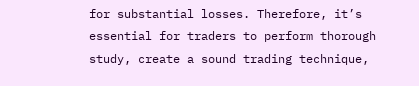for substantial losses. Therefore, it’s essential for traders to perform thorough study, create a sound trading technique,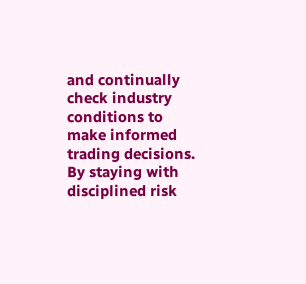and continually check industry conditions to make informed trading decisions. By staying with disciplined risk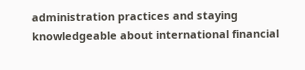administration practices and staying knowledgeable about international financial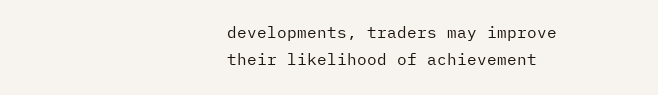developments, traders may improve their likelihood of achievement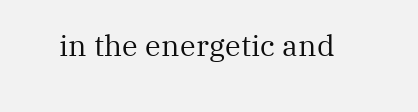in the energetic and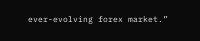ever-evolving forex market.”